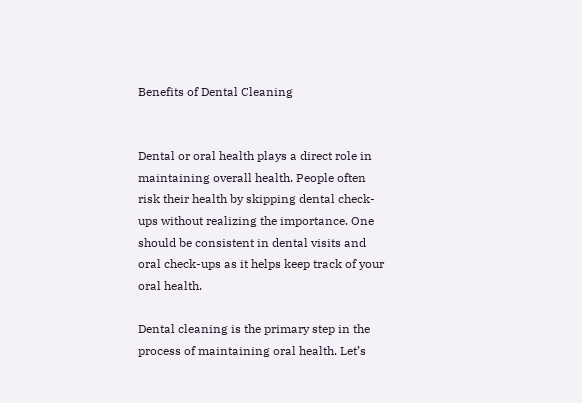Benefits of Dental Cleaning


Dental or oral health plays a direct role in maintaining overall health. People often risk their health by skipping dental check-ups without realizing the importance. One should be consistent in dental visits and oral check-ups as it helps keep track of your oral health.

Dental cleaning is the primary step in the process of maintaining oral health. Let’s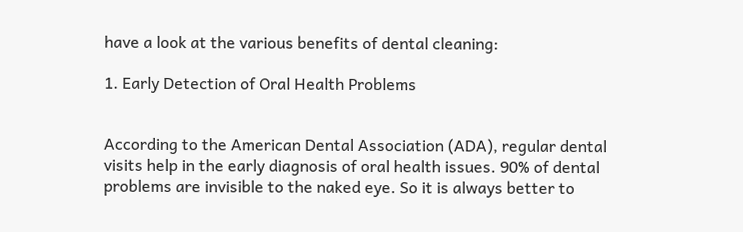have a look at the various benefits of dental cleaning:

1. Early Detection of Oral Health Problems


According to the American Dental Association (ADA), regular dental visits help in the early diagnosis of oral health issues. 90% of dental problems are invisible to the naked eye. So it is always better to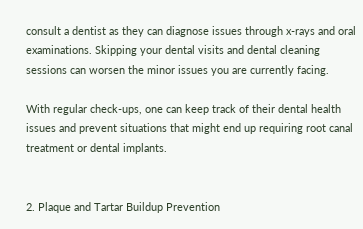consult a dentist as they can diagnose issues through x-rays and oral examinations. Skipping your dental visits and dental cleaning sessions can worsen the minor issues you are currently facing.

With regular check-ups, one can keep track of their dental health issues and prevent situations that might end up requiring root canal treatment or dental implants.


2. Plaque and Tartar Buildup Prevention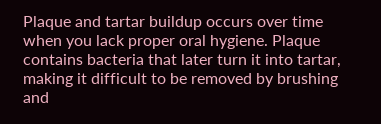Plaque and tartar buildup occurs over time when you lack proper oral hygiene. Plaque contains bacteria that later turn it into tartar, making it difficult to be removed by brushing and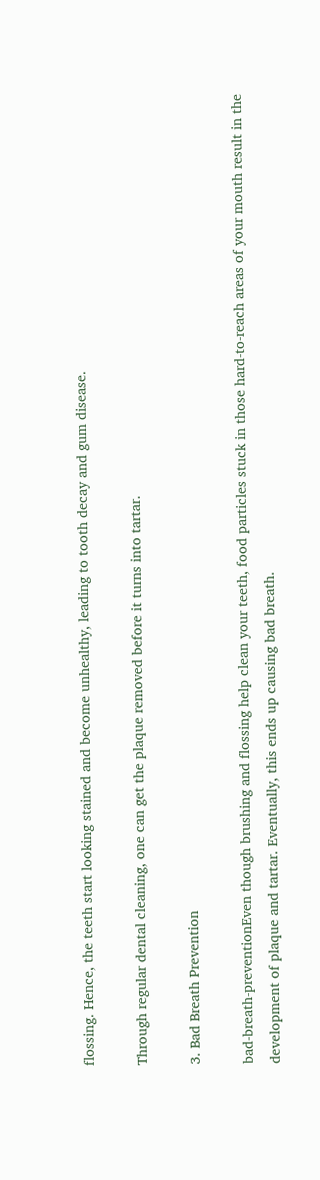flossing. Hence, the teeth start looking stained and become unhealthy, leading to tooth decay and gum disease.

Through regular dental cleaning, one can get the plaque removed before it turns into tartar.

3. Bad Breath Prevention

bad-breath-preventionEven though brushing and flossing help clean your teeth, food particles stuck in those hard-to-reach areas of your mouth result in the development of plaque and tartar. Eventually, this ends up causing bad breath.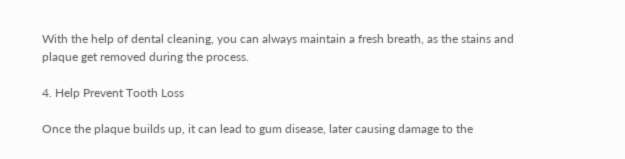With the help of dental cleaning, you can always maintain a fresh breath, as the stains and plaque get removed during the process.

4. Help Prevent Tooth Loss

Once the plaque builds up, it can lead to gum disease, later causing damage to the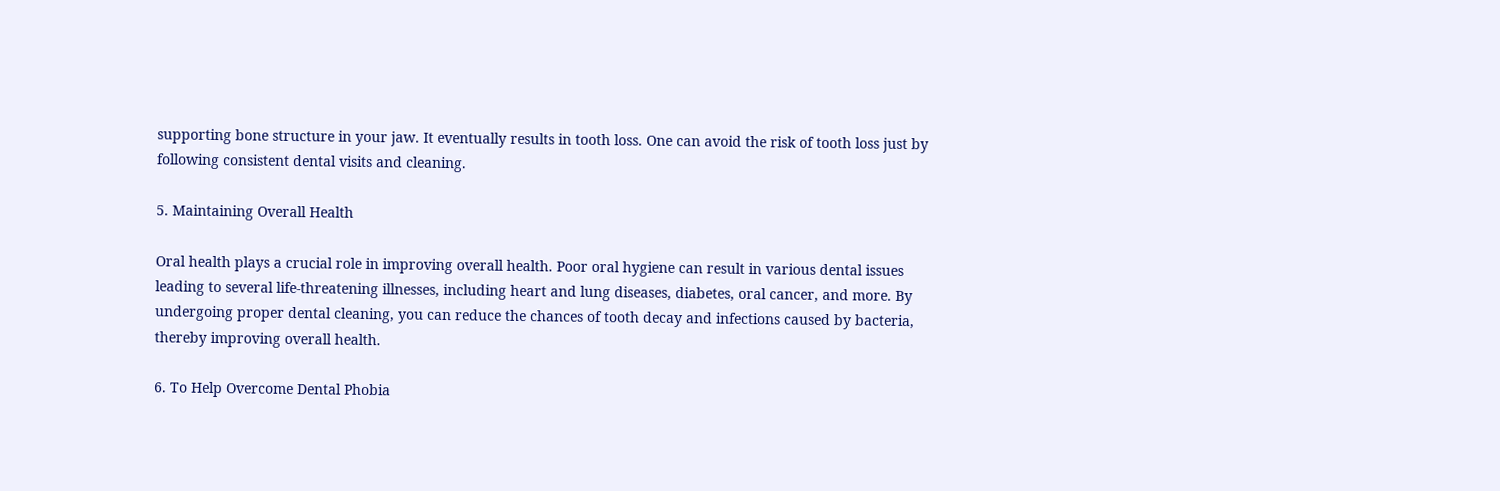supporting bone structure in your jaw. It eventually results in tooth loss. One can avoid the risk of tooth loss just by following consistent dental visits and cleaning.

5. Maintaining Overall Health

Oral health plays a crucial role in improving overall health. Poor oral hygiene can result in various dental issues leading to several life-threatening illnesses, including heart and lung diseases, diabetes, oral cancer, and more. By undergoing proper dental cleaning, you can reduce the chances of tooth decay and infections caused by bacteria, thereby improving overall health.

6. To Help Overcome Dental Phobia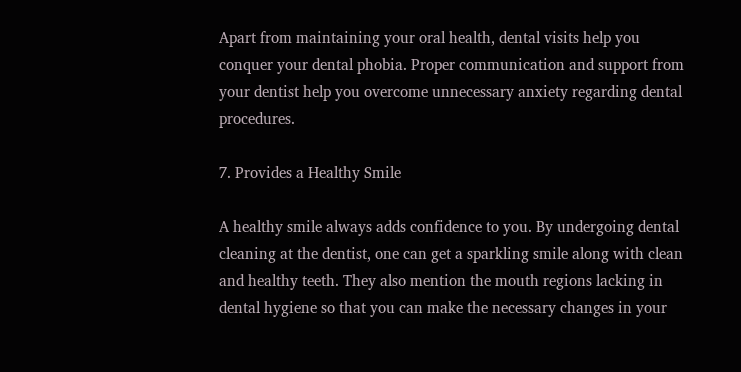Apart from maintaining your oral health, dental visits help you conquer your dental phobia. Proper communication and support from your dentist help you overcome unnecessary anxiety regarding dental procedures.

7. Provides a Healthy Smile

A healthy smile always adds confidence to you. By undergoing dental cleaning at the dentist, one can get a sparkling smile along with clean and healthy teeth. They also mention the mouth regions lacking in dental hygiene so that you can make the necessary changes in your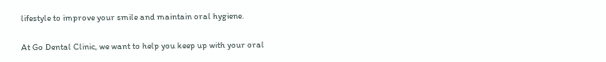lifestyle to improve your smile and maintain oral hygiene.

At Go Dental Clinic, we want to help you keep up with your oral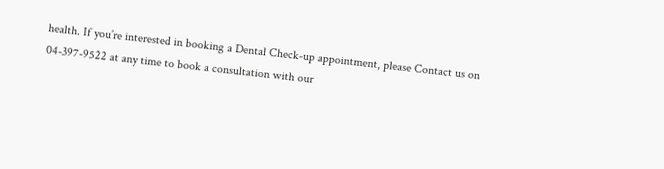health. If you’re interested in booking a Dental Check-up appointment, please Contact us on 04-397-9522 at any time to book a consultation with our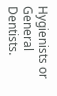Hygienists or General Dentists.